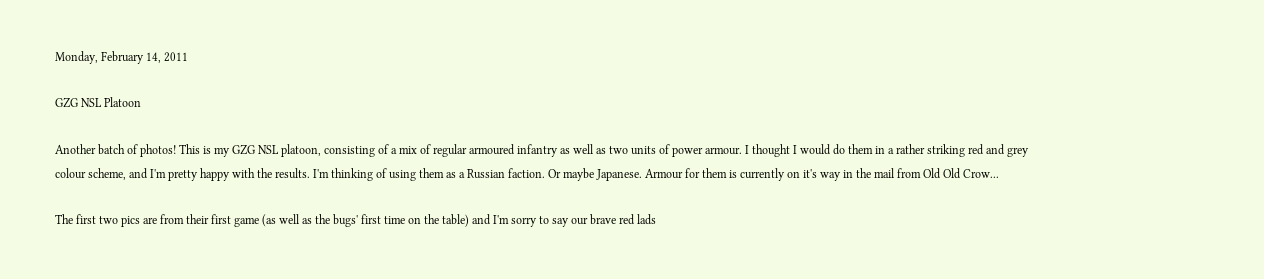Monday, February 14, 2011

GZG NSL Platoon

Another batch of photos! This is my GZG NSL platoon, consisting of a mix of regular armoured infantry as well as two units of power armour. I thought I would do them in a rather striking red and grey colour scheme, and I'm pretty happy with the results. I'm thinking of using them as a Russian faction. Or maybe Japanese. Armour for them is currently on it's way in the mail from Old Old Crow...

The first two pics are from their first game (as well as the bugs' first time on the table) and I'm sorry to say our brave red lads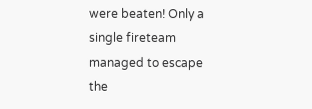were beaten! Only a single fireteam managed to escape the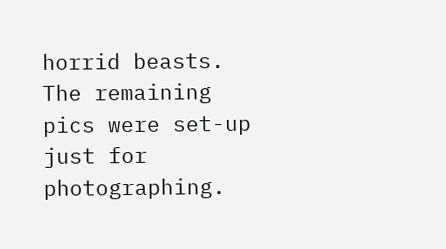horrid beasts. The remaining pics were set-up just for photographing.